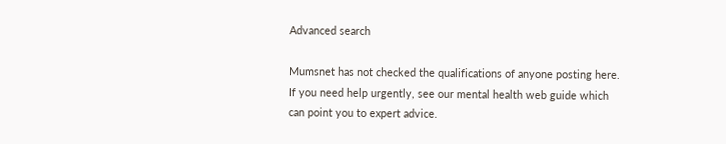Advanced search

Mumsnet has not checked the qualifications of anyone posting here. If you need help urgently, see our mental health web guide which can point you to expert advice.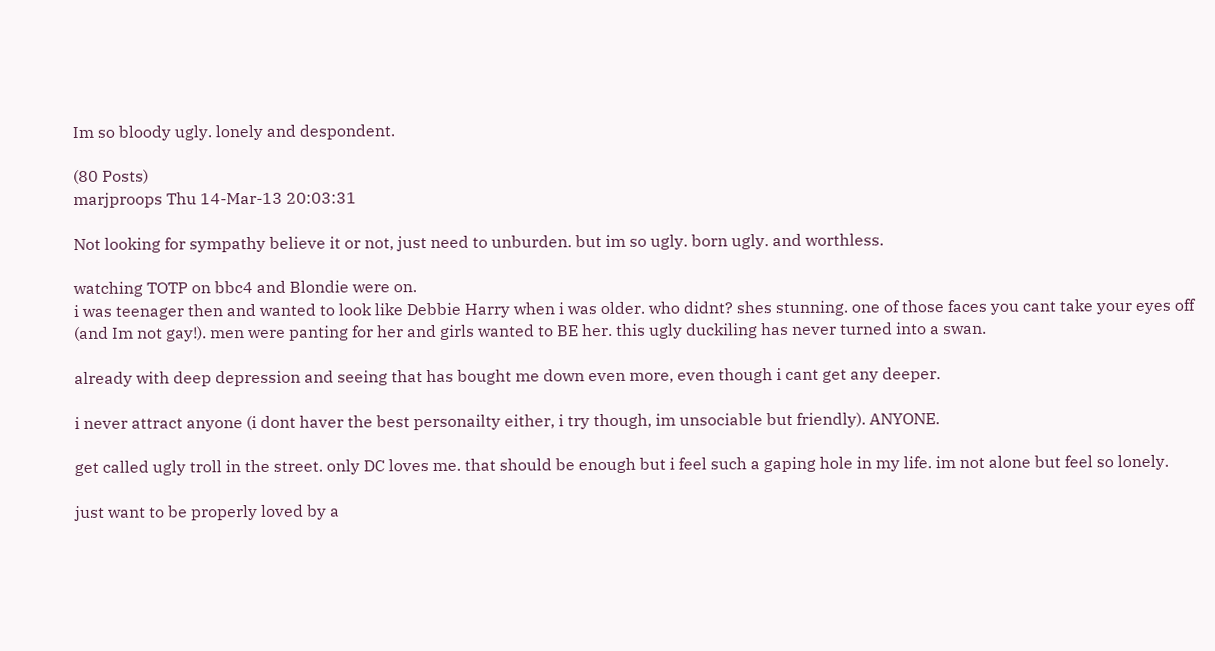Im so bloody ugly. lonely and despondent.

(80 Posts)
marjproops Thu 14-Mar-13 20:03:31

Not looking for sympathy believe it or not, just need to unburden. but im so ugly. born ugly. and worthless.

watching TOTP on bbc4 and Blondie were on.
i was teenager then and wanted to look like Debbie Harry when i was older. who didnt? shes stunning. one of those faces you cant take your eyes off (and Im not gay!). men were panting for her and girls wanted to BE her. this ugly duckiling has never turned into a swan.

already with deep depression and seeing that has bought me down even more, even though i cant get any deeper.

i never attract anyone (i dont haver the best personailty either, i try though, im unsociable but friendly). ANYONE.

get called ugly troll in the street. only DC loves me. that should be enough but i feel such a gaping hole in my life. im not alone but feel so lonely.

just want to be properly loved by a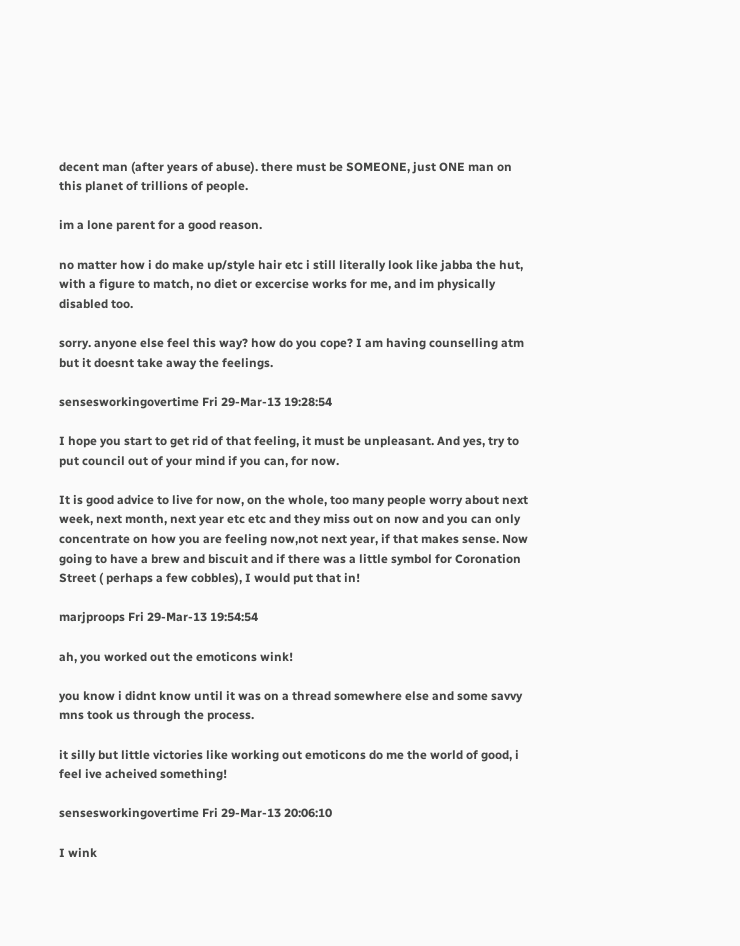decent man (after years of abuse). there must be SOMEONE, just ONE man on this planet of trillions of people.

im a lone parent for a good reason.

no matter how i do make up/style hair etc i still literally look like jabba the hut, with a figure to match, no diet or excercise works for me, and im physically disabled too.

sorry. anyone else feel this way? how do you cope? I am having counselling atm but it doesnt take away the feelings.

sensesworkingovertime Fri 29-Mar-13 19:28:54

I hope you start to get rid of that feeling, it must be unpleasant. And yes, try to put council out of your mind if you can, for now.

It is good advice to live for now, on the whole, too many people worry about next week, next month, next year etc etc and they miss out on now and you can only concentrate on how you are feeling now,not next year, if that makes sense. Now going to have a brew and biscuit and if there was a little symbol for Coronation Street ( perhaps a few cobbles), I would put that in!

marjproops Fri 29-Mar-13 19:54:54

ah, you worked out the emoticons wink!

you know i didnt know until it was on a thread somewhere else and some savvy mns took us through the process.

it silly but little victories like working out emoticons do me the world of good, i feel ive acheived something!

sensesworkingovertime Fri 29-Mar-13 20:06:10

I wink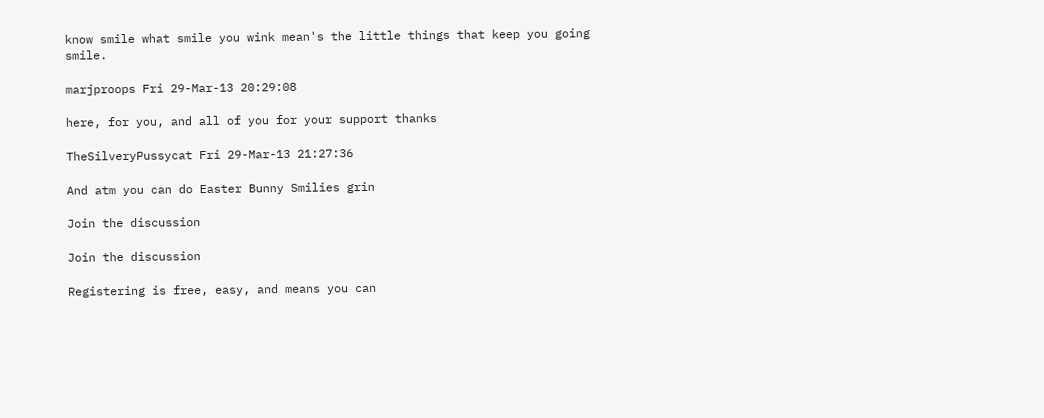know smile what smile you wink mean's the little things that keep you going smile.

marjproops Fri 29-Mar-13 20:29:08

here, for you, and all of you for your support thanks

TheSilveryPussycat Fri 29-Mar-13 21:27:36

And atm you can do Easter Bunny Smilies grin

Join the discussion

Join the discussion

Registering is free, easy, and means you can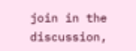join in the discussion,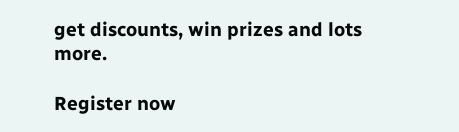get discounts, win prizes and lots more.

Register now